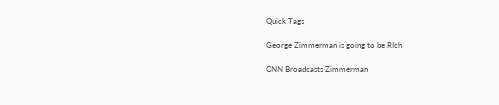Quick Tags

George Zimmerman is going to be RIch

CNN Broadcasts Zimmerman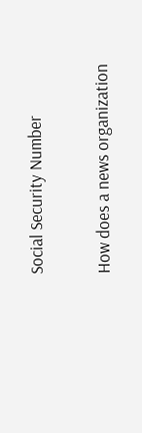Social Security Number

How does a news organization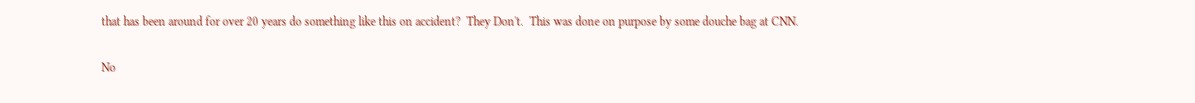that has been around for over 20 years do something like this on accident?  They Don't.  This was done on purpose by some douche bag at CNN.

No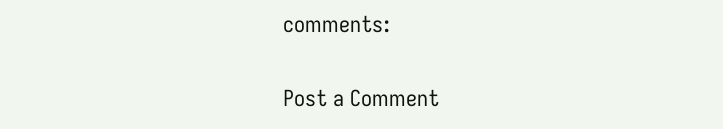comments:

Post a Comment